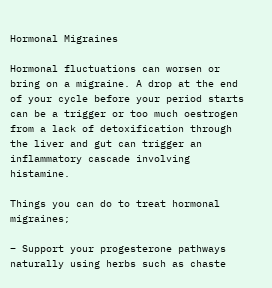Hormonal Migraines

Hormonal fluctuations can worsen or bring on a migraine. A drop at the end of your cycle before your period starts can be a trigger or too much oestrogen from a lack of detoxification through the liver and gut can trigger an inflammatory cascade involving histamine.

Things you can do to treat hormonal migraines;

– Support your progesterone pathways naturally using herbs such as chaste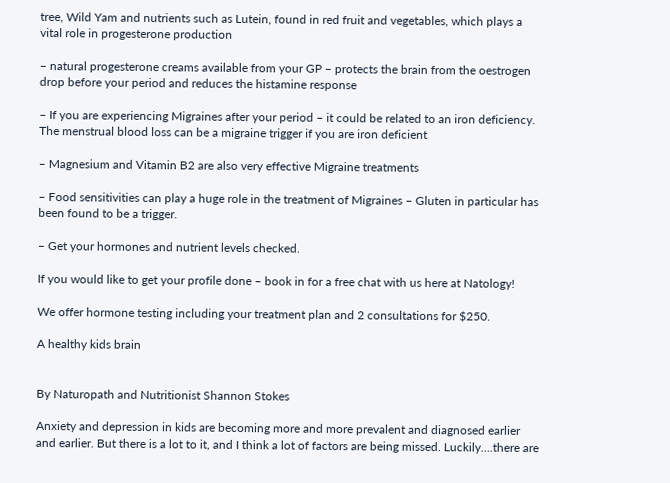tree, Wild Yam and nutrients such as Lutein, found in red fruit and vegetables, which plays a vital role in progesterone production

– natural progesterone creams available from your GP – protects the brain from the oestrogen drop before your period and reduces the histamine response

– If you are experiencing Migraines after your period – it could be related to an iron deficiency. The menstrual blood loss can be a migraine trigger if you are iron deficient

– Magnesium and Vitamin B2 are also very effective Migraine treatments

– Food sensitivities can play a huge role in the treatment of Migraines – Gluten in particular has been found to be a trigger.

– Get your hormones and nutrient levels checked.

If you would like to get your profile done – book in for a free chat with us here at Natology!

We offer hormone testing including your treatment plan and 2 consultations for $250.

A healthy kids brain


By Naturopath and Nutritionist Shannon Stokes

Anxiety and depression in kids are becoming more and more prevalent and diagnosed earlier and earlier. But there is a lot to it, and I think a lot of factors are being missed. Luckily….there are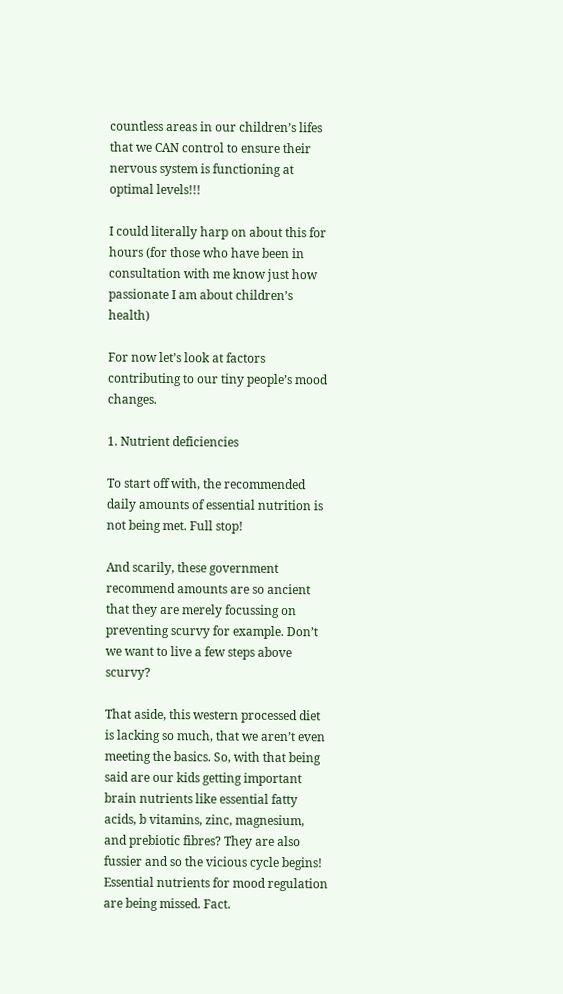countless areas in our children’s lifes that we CAN control to ensure their nervous system is functioning at optimal levels!!!

I could literally harp on about this for hours (for those who have been in consultation with me know just how passionate I am about children’s health)

For now let’s look at factors contributing to our tiny people’s mood changes.

1. Nutrient deficiencies

To start off with, the recommended daily amounts of essential nutrition is not being met. Full stop!

And scarily, these government recommend amounts are so ancient that they are merely focussing on preventing scurvy for example. Don’t we want to live a few steps above scurvy?

That aside, this western processed diet is lacking so much, that we aren’t even meeting the basics. So, with that being said are our kids getting important brain nutrients like essential fatty acids, b vitamins, zinc, magnesium, and prebiotic fibres? They are also fussier and so the vicious cycle begins! Essential nutrients for mood regulation are being missed. Fact.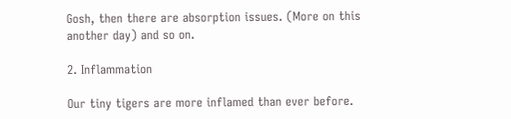Gosh, then there are absorption issues. (More on this another day) and so on.

2. Inflammation

Our tiny tigers are more inflamed than ever before.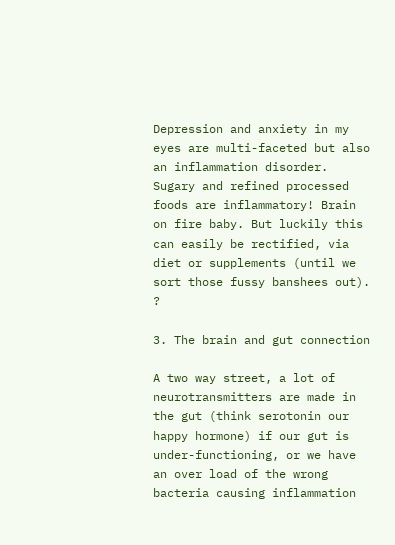Depression and anxiety in my eyes are multi-faceted but also an inflammation disorder. Sugary and refined processed foods are inflammatory! Brain on fire baby. But luckily this can easily be rectified, via diet or supplements (until we sort those fussy banshees out). ?

3. The brain and gut connection

A two way street, a lot of neurotransmitters are made in the gut (think serotonin our happy hormone) if our gut is under-functioning, or we have an over load of the wrong bacteria causing inflammation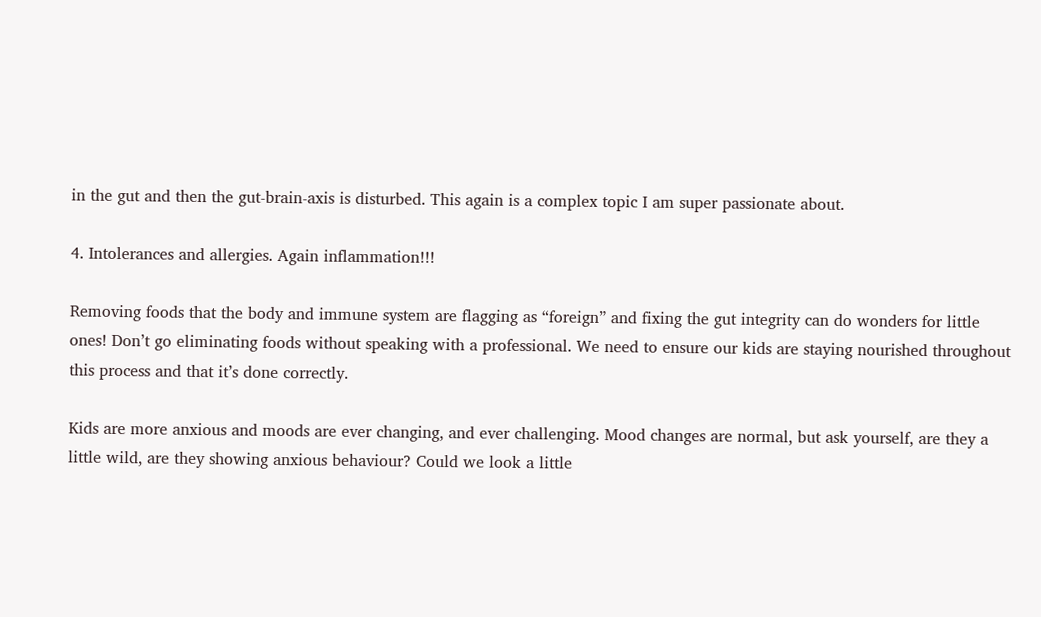in the gut and then the gut-brain-axis is disturbed. This again is a complex topic I am super passionate about.

4. Intolerances and allergies. Again inflammation!!!

Removing foods that the body and immune system are flagging as “foreign” and fixing the gut integrity can do wonders for little ones! Don’t go eliminating foods without speaking with a professional. We need to ensure our kids are staying nourished throughout this process and that it’s done correctly.

Kids are more anxious and moods are ever changing, and ever challenging. Mood changes are normal, but ask yourself, are they a little wild, are they showing anxious behaviour? Could we look a little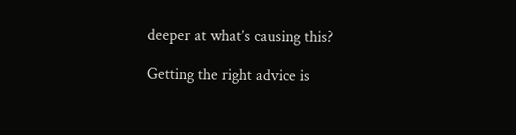deeper at what’s causing this?

Getting the right advice is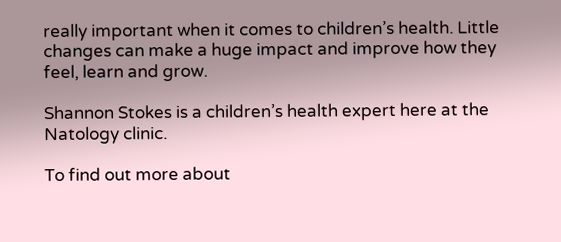really important when it comes to children’s health. Little changes can make a huge impact and improve how they feel, learn and grow.

Shannon Stokes is a children’s health expert here at the Natology clinic.

To find out more about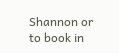Shannon or to book in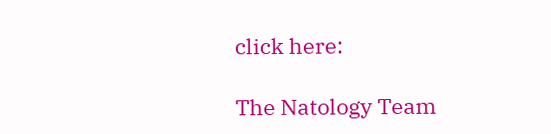click here:

The Natology Team